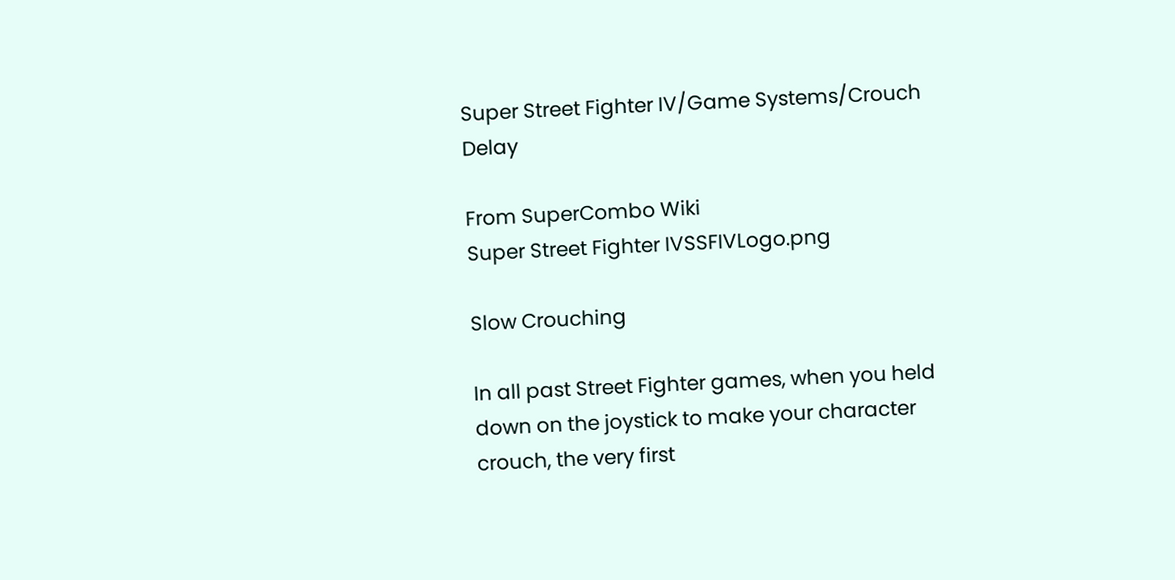Super Street Fighter IV/Game Systems/Crouch Delay

From SuperCombo Wiki
Super Street Fighter IVSSFIVLogo.png

Slow Crouching

In all past Street Fighter games, when you held down on the joystick to make your character crouch, the very first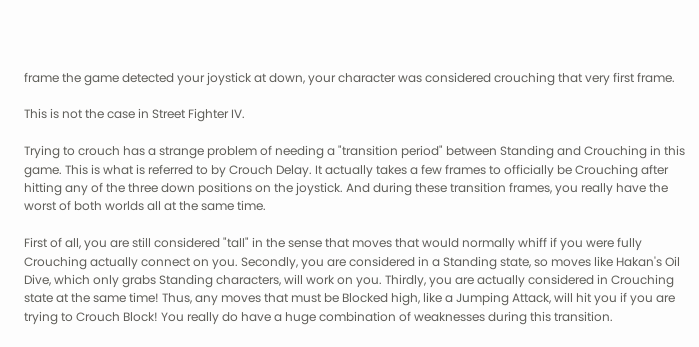frame the game detected your joystick at down, your character was considered crouching that very first frame.

This is not the case in Street Fighter IV.

Trying to crouch has a strange problem of needing a "transition period" between Standing and Crouching in this game. This is what is referred to by Crouch Delay. It actually takes a few frames to officially be Crouching after hitting any of the three down positions on the joystick. And during these transition frames, you really have the worst of both worlds all at the same time.

First of all, you are still considered "tall" in the sense that moves that would normally whiff if you were fully Crouching actually connect on you. Secondly, you are considered in a Standing state, so moves like Hakan's Oil Dive, which only grabs Standing characters, will work on you. Thirdly, you are actually considered in Crouching state at the same time! Thus, any moves that must be Blocked high, like a Jumping Attack, will hit you if you are trying to Crouch Block! You really do have a huge combination of weaknesses during this transition.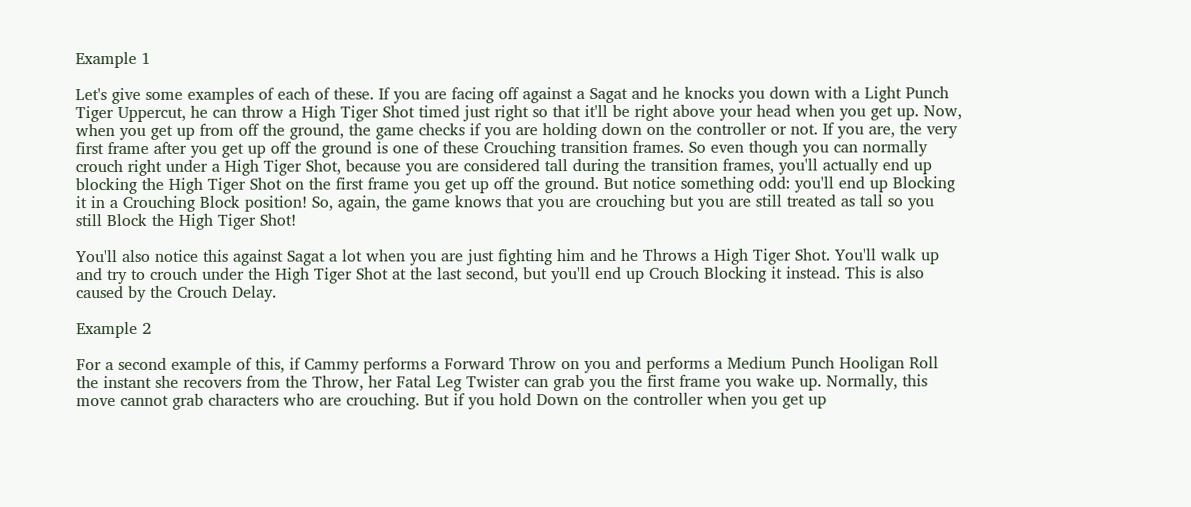Example 1

Let's give some examples of each of these. If you are facing off against a Sagat and he knocks you down with a Light Punch Tiger Uppercut, he can throw a High Tiger Shot timed just right so that it'll be right above your head when you get up. Now, when you get up from off the ground, the game checks if you are holding down on the controller or not. If you are, the very first frame after you get up off the ground is one of these Crouching transition frames. So even though you can normally crouch right under a High Tiger Shot, because you are considered tall during the transition frames, you'll actually end up blocking the High Tiger Shot on the first frame you get up off the ground. But notice something odd: you'll end up Blocking it in a Crouching Block position! So, again, the game knows that you are crouching but you are still treated as tall so you still Block the High Tiger Shot!

You'll also notice this against Sagat a lot when you are just fighting him and he Throws a High Tiger Shot. You'll walk up and try to crouch under the High Tiger Shot at the last second, but you'll end up Crouch Blocking it instead. This is also caused by the Crouch Delay.

Example 2

For a second example of this, if Cammy performs a Forward Throw on you and performs a Medium Punch Hooligan Roll the instant she recovers from the Throw, her Fatal Leg Twister can grab you the first frame you wake up. Normally, this move cannot grab characters who are crouching. But if you hold Down on the controller when you get up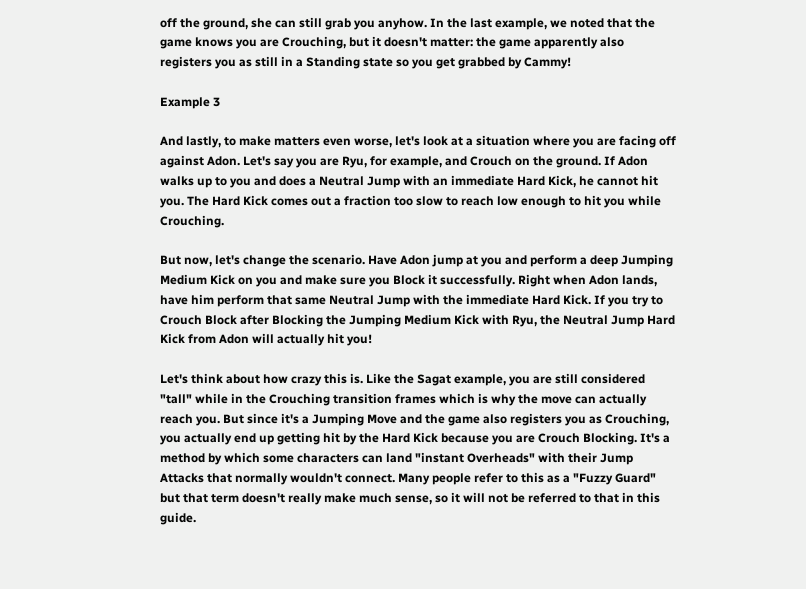off the ground, she can still grab you anyhow. In the last example, we noted that the game knows you are Crouching, but it doesn't matter: the game apparently also registers you as still in a Standing state so you get grabbed by Cammy!

Example 3

And lastly, to make matters even worse, let's look at a situation where you are facing off against Adon. Let's say you are Ryu, for example, and Crouch on the ground. If Adon walks up to you and does a Neutral Jump with an immediate Hard Kick, he cannot hit you. The Hard Kick comes out a fraction too slow to reach low enough to hit you while Crouching.

But now, let's change the scenario. Have Adon jump at you and perform a deep Jumping Medium Kick on you and make sure you Block it successfully. Right when Adon lands, have him perform that same Neutral Jump with the immediate Hard Kick. If you try to Crouch Block after Blocking the Jumping Medium Kick with Ryu, the Neutral Jump Hard Kick from Adon will actually hit you!

Let's think about how crazy this is. Like the Sagat example, you are still considered "tall" while in the Crouching transition frames which is why the move can actually reach you. But since it's a Jumping Move and the game also registers you as Crouching, you actually end up getting hit by the Hard Kick because you are Crouch Blocking. It's a method by which some characters can land "instant Overheads" with their Jump Attacks that normally wouldn't connect. Many people refer to this as a "Fuzzy Guard" but that term doesn't really make much sense, so it will not be referred to that in this guide.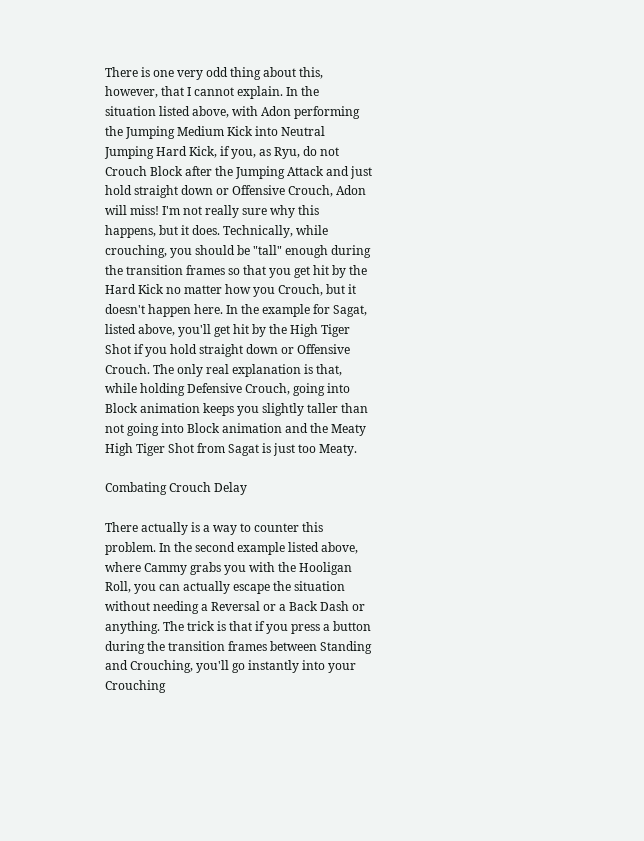There is one very odd thing about this, however, that I cannot explain. In the situation listed above, with Adon performing the Jumping Medium Kick into Neutral Jumping Hard Kick, if you, as Ryu, do not Crouch Block after the Jumping Attack and just hold straight down or Offensive Crouch, Adon will miss! I'm not really sure why this happens, but it does. Technically, while crouching, you should be "tall" enough during the transition frames so that you get hit by the Hard Kick no matter how you Crouch, but it doesn't happen here. In the example for Sagat, listed above, you'll get hit by the High Tiger Shot if you hold straight down or Offensive Crouch. The only real explanation is that, while holding Defensive Crouch, going into Block animation keeps you slightly taller than not going into Block animation and the Meaty High Tiger Shot from Sagat is just too Meaty.

Combating Crouch Delay

There actually is a way to counter this problem. In the second example listed above, where Cammy grabs you with the Hooligan Roll, you can actually escape the situation without needing a Reversal or a Back Dash or anything. The trick is that if you press a button during the transition frames between Standing and Crouching, you'll go instantly into your Crouching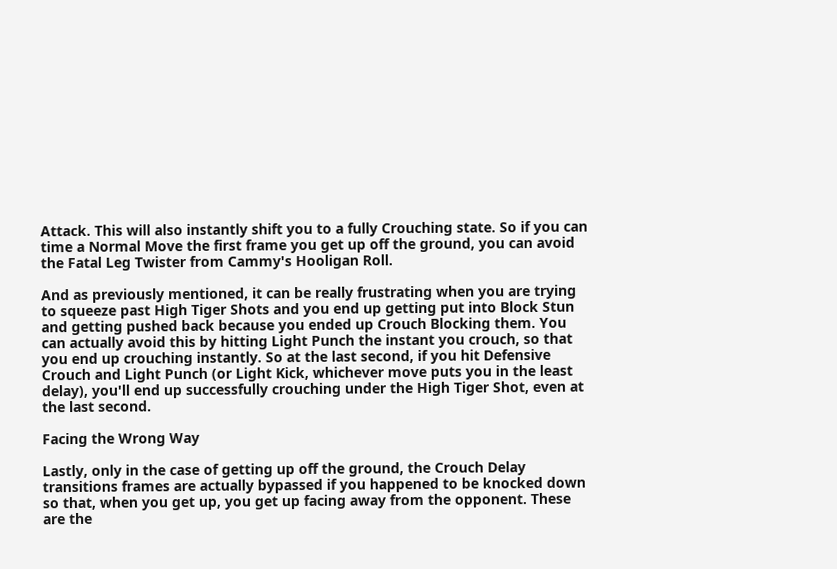Attack. This will also instantly shift you to a fully Crouching state. So if you can time a Normal Move the first frame you get up off the ground, you can avoid the Fatal Leg Twister from Cammy's Hooligan Roll.

And as previously mentioned, it can be really frustrating when you are trying to squeeze past High Tiger Shots and you end up getting put into Block Stun and getting pushed back because you ended up Crouch Blocking them. You can actually avoid this by hitting Light Punch the instant you crouch, so that you end up crouching instantly. So at the last second, if you hit Defensive Crouch and Light Punch (or Light Kick, whichever move puts you in the least delay), you'll end up successfully crouching under the High Tiger Shot, even at the last second.

Facing the Wrong Way

Lastly, only in the case of getting up off the ground, the Crouch Delay transitions frames are actually bypassed if you happened to be knocked down so that, when you get up, you get up facing away from the opponent. These are the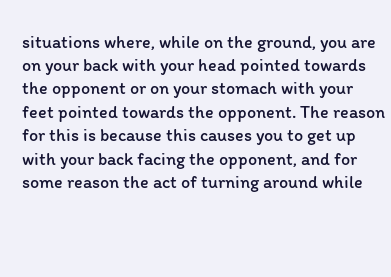situations where, while on the ground, you are on your back with your head pointed towards the opponent or on your stomach with your feet pointed towards the opponent. The reason for this is because this causes you to get up with your back facing the opponent, and for some reason the act of turning around while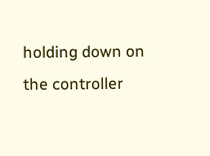holding down on the controller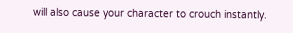will also cause your character to crouch instantly.